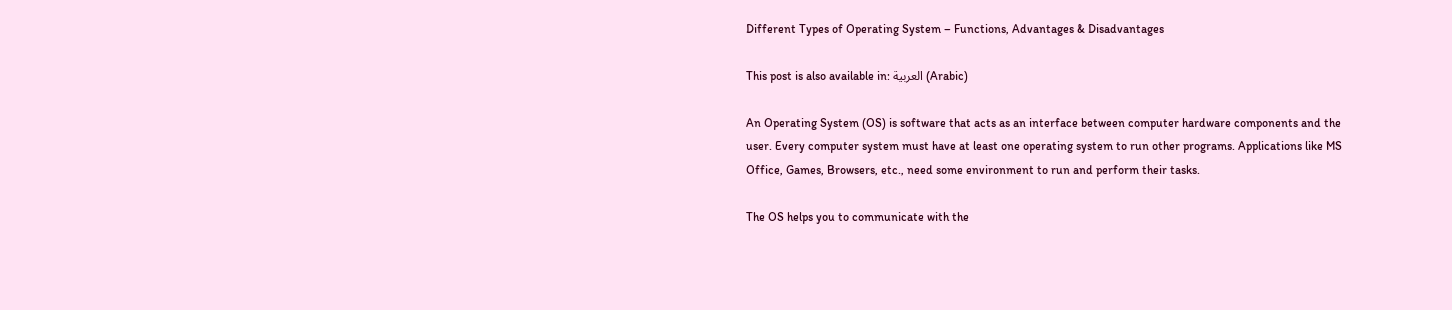Different Types of Operating System – Functions, Advantages & Disadvantages

This post is also available in: العربية (Arabic)

An Operating System (OS) is software that acts as an interface between computer hardware components and the user. Every computer system must have at least one operating system to run other programs. Applications like MS Office, Games, Browsers, etc., need some environment to run and perform their tasks.

The OS helps you to communicate with the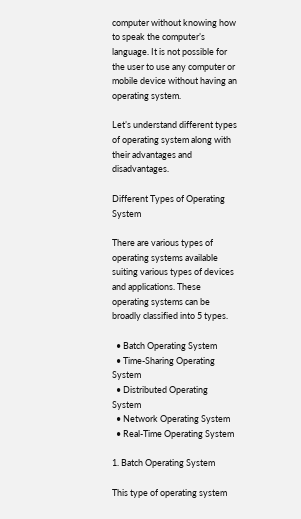computer without knowing how to speak the computer’s language. It is not possible for the user to use any computer or mobile device without having an operating system.

Let’s understand different types of operating system along with their advantages and disadvantages.

Different Types of Operating System

There are various types of operating systems available suiting various types of devices and applications. These operating systems can be broadly classified into 5 types.

  • Batch Operating System
  • Time-Sharing Operating System
  • Distributed Operating System
  • Network Operating System
  • Real-Time Operating System

1. Batch Operating System

This type of operating system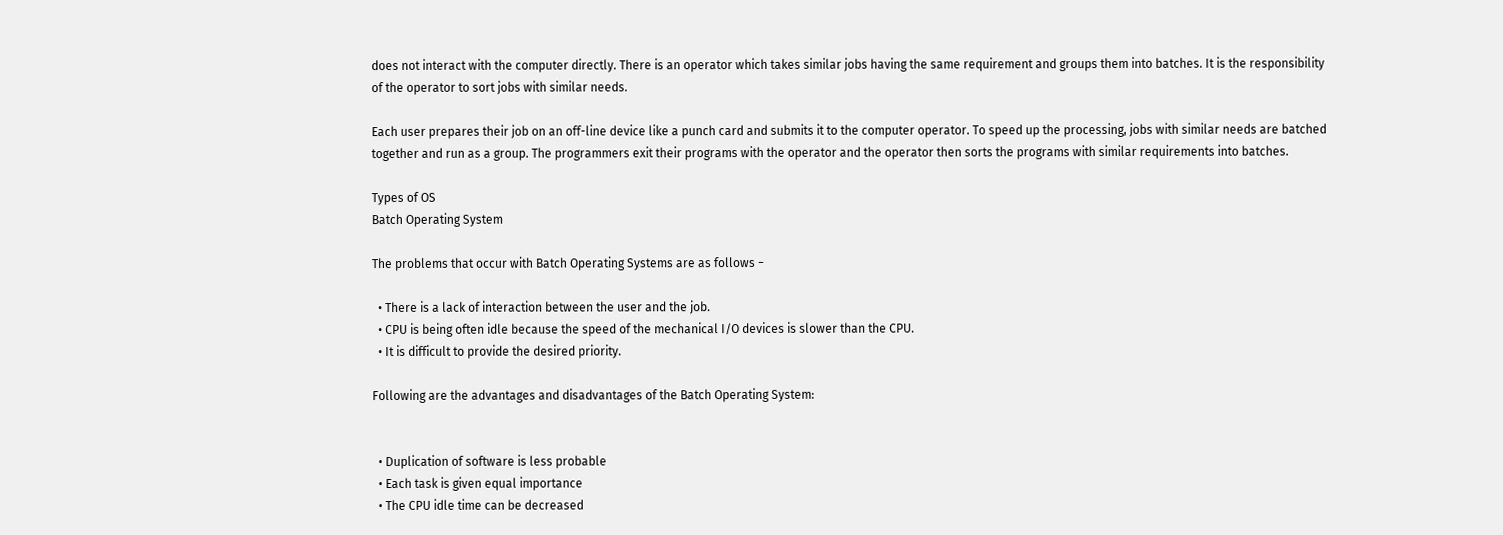does not interact with the computer directly. There is an operator which takes similar jobs having the same requirement and groups them into batches. It is the responsibility of the operator to sort jobs with similar needs.

Each user prepares their job on an off-line device like a punch card and submits it to the computer operator. To speed up the processing, jobs with similar needs are batched together and run as a group. The programmers exit their programs with the operator and the operator then sorts the programs with similar requirements into batches.

Types of OS
Batch Operating System

The problems that occur with Batch Operating Systems are as follows −

  • There is a lack of interaction between the user and the job.
  • CPU is being often idle because the speed of the mechanical I/O devices is slower than the CPU.
  • It is difficult to provide the desired priority.

Following are the advantages and disadvantages of the Batch Operating System:


  • Duplication of software is less probable
  • Each task is given equal importance
  • The CPU idle time can be decreased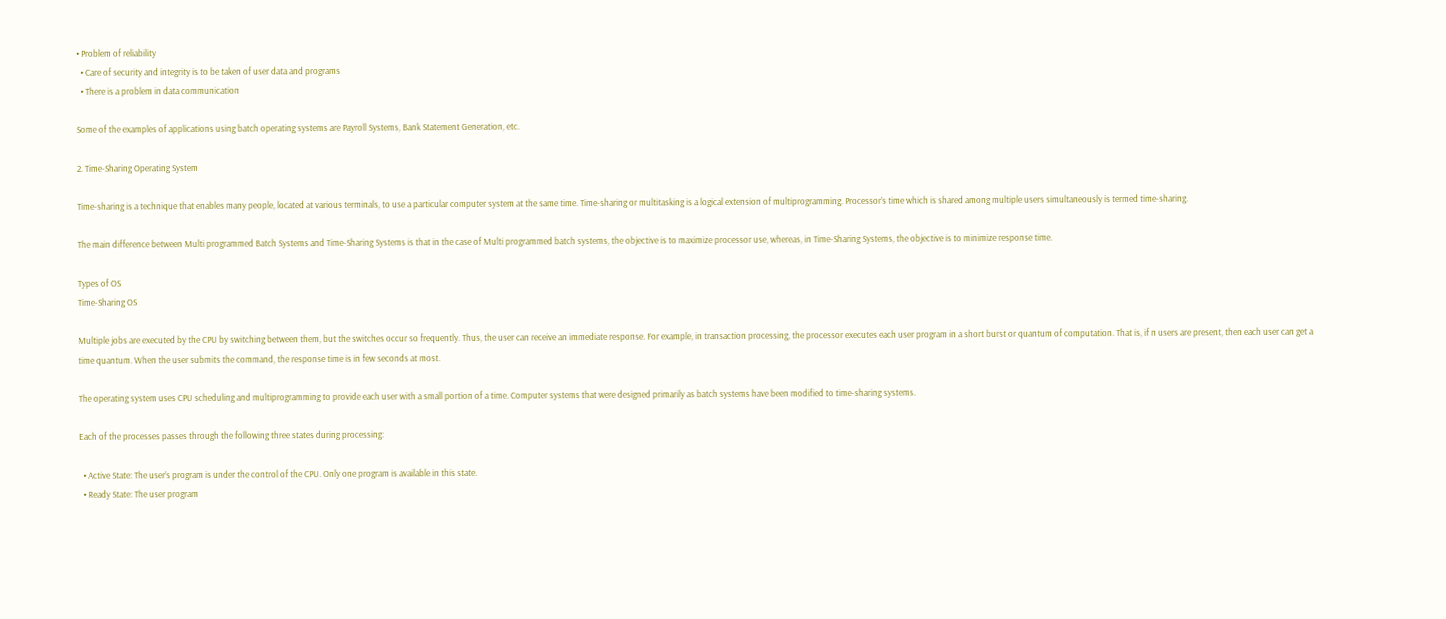• Problem of reliability
  • Care of security and integrity is to be taken of user data and programs
  • There is a problem in data communication

Some of the examples of applications using batch operating systems are Payroll Systems, Bank Statement Generation, etc.

2. Time-Sharing Operating System

Time-sharing is a technique that enables many people, located at various terminals, to use a particular computer system at the same time. Time-sharing or multitasking is a logical extension of multiprogramming. Processor’s time which is shared among multiple users simultaneously is termed time-sharing.

The main difference between Multi programmed Batch Systems and Time-Sharing Systems is that in the case of Multi programmed batch systems, the objective is to maximize processor use, whereas, in Time-Sharing Systems, the objective is to minimize response time.

Types of OS
Time-Sharing OS

Multiple jobs are executed by the CPU by switching between them, but the switches occur so frequently. Thus, the user can receive an immediate response. For example, in transaction processing, the processor executes each user program in a short burst or quantum of computation. That is, if n users are present, then each user can get a time quantum. When the user submits the command, the response time is in few seconds at most.

The operating system uses CPU scheduling and multiprogramming to provide each user with a small portion of a time. Computer systems that were designed primarily as batch systems have been modified to time-sharing systems.

Each of the processes passes through the following three states during processing:

  • Active State: The user’s program is under the control of the CPU. Only one program is available in this state.
  • Ready State: The user program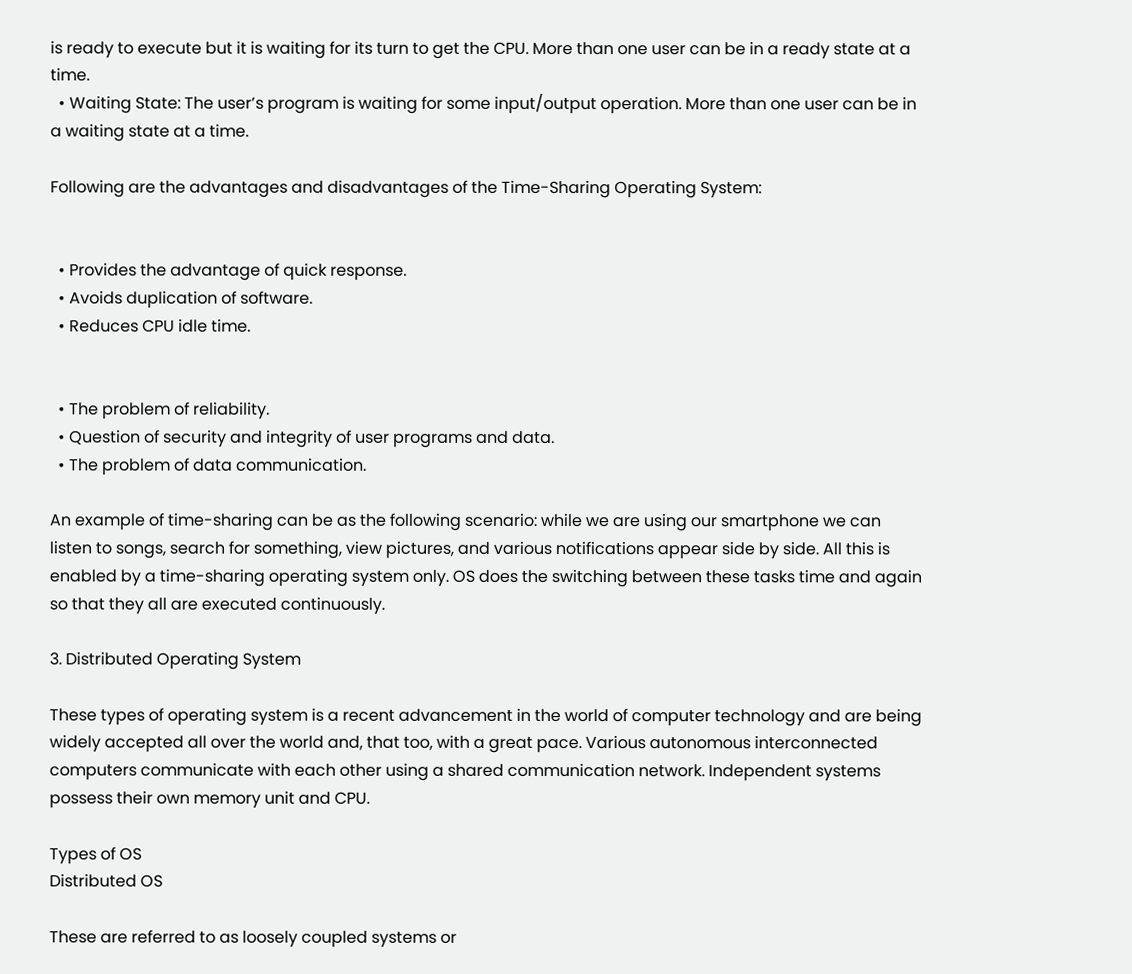is ready to execute but it is waiting for its turn to get the CPU. More than one user can be in a ready state at a time.
  • Waiting State: The user’s program is waiting for some input/output operation. More than one user can be in a waiting state at a time.

Following are the advantages and disadvantages of the Time-Sharing Operating System:


  • Provides the advantage of quick response.
  • Avoids duplication of software.
  • Reduces CPU idle time.


  • The problem of reliability.
  • Question of security and integrity of user programs and data.
  • The problem of data communication.

An example of time-sharing can be as the following scenario: while we are using our smartphone we can listen to songs, search for something, view pictures, and various notifications appear side by side. All this is enabled by a time-sharing operating system only. OS does the switching between these tasks time and again so that they all are executed continuously.

3. Distributed Operating System

These types of operating system is a recent advancement in the world of computer technology and are being widely accepted all over the world and, that too, with a great pace. Various autonomous interconnected computers communicate with each other using a shared communication network. Independent systems possess their own memory unit and CPU.

Types of OS
Distributed OS

These are referred to as loosely coupled systems or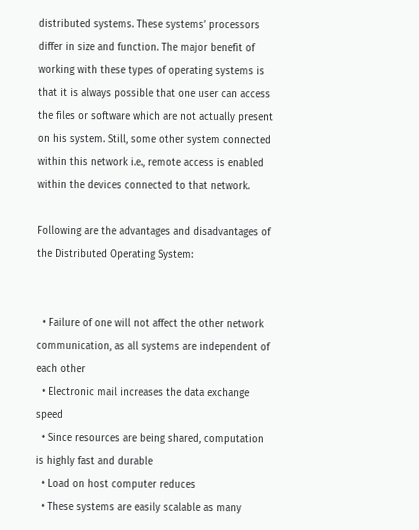distributed systems. These systems’ processors differ in size and function. The major benefit of working with these types of operating systems is that it is always possible that one user can access the files or software which are not actually present on his system. Still, some other system connected within this network i.e., remote access is enabled within the devices connected to that network.

Following are the advantages and disadvantages of the Distributed Operating System:


  • Failure of one will not affect the other network communication, as all systems are independent of each other
  • Electronic mail increases the data exchange speed
  • Since resources are being shared, computation is highly fast and durable
  • Load on host computer reduces
  • These systems are easily scalable as many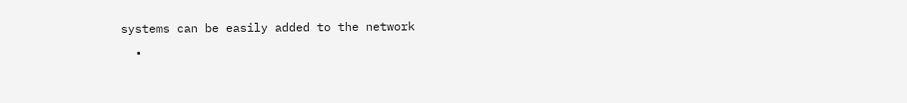systems can be easily added to the network
  •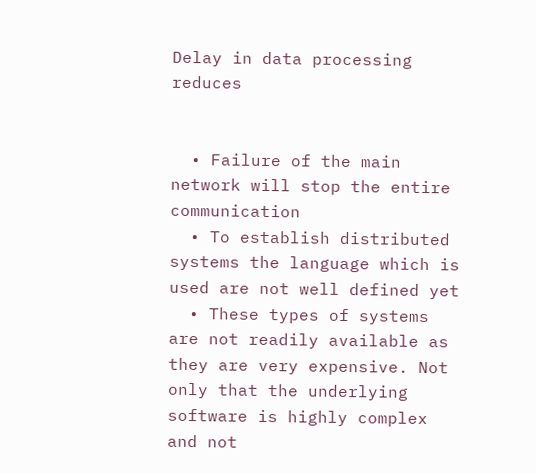Delay in data processing reduces


  • Failure of the main network will stop the entire communication
  • To establish distributed systems the language which is used are not well defined yet
  • These types of systems are not readily available as they are very expensive. Not only that the underlying software is highly complex and not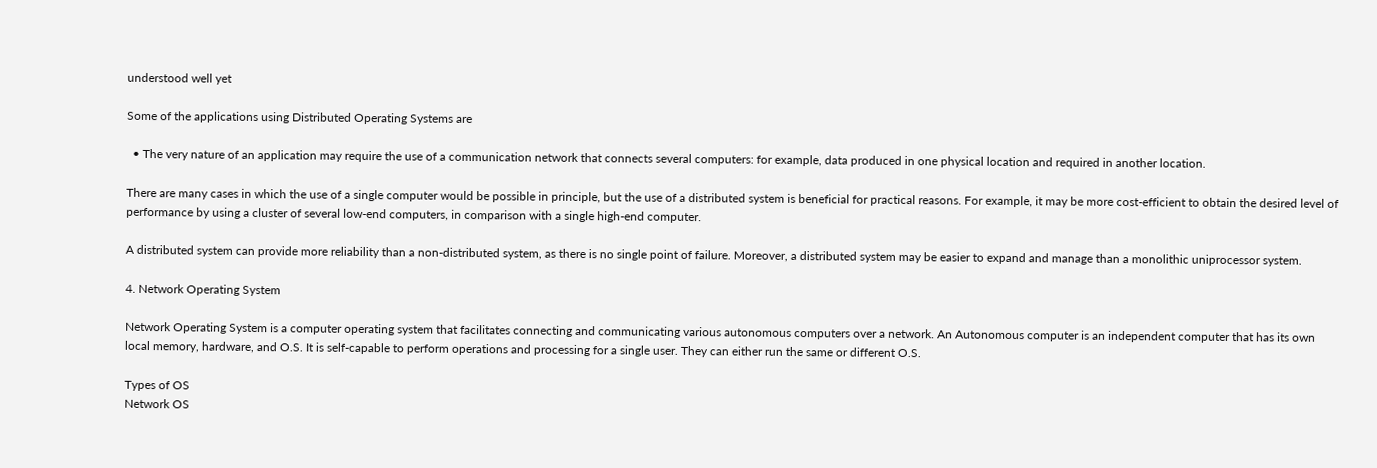understood well yet

Some of the applications using Distributed Operating Systems are

  • The very nature of an application may require the use of a communication network that connects several computers: for example, data produced in one physical location and required in another location.

There are many cases in which the use of a single computer would be possible in principle, but the use of a distributed system is beneficial for practical reasons. For example, it may be more cost-efficient to obtain the desired level of performance by using a cluster of several low-end computers, in comparison with a single high-end computer.

A distributed system can provide more reliability than a non-distributed system, as there is no single point of failure. Moreover, a distributed system may be easier to expand and manage than a monolithic uniprocessor system.

4. Network Operating System

Network Operating System is a computer operating system that facilitates connecting and communicating various autonomous computers over a network. An Autonomous computer is an independent computer that has its own local memory, hardware, and O.S. It is self-capable to perform operations and processing for a single user. They can either run the same or different O.S.

Types of OS
Network OS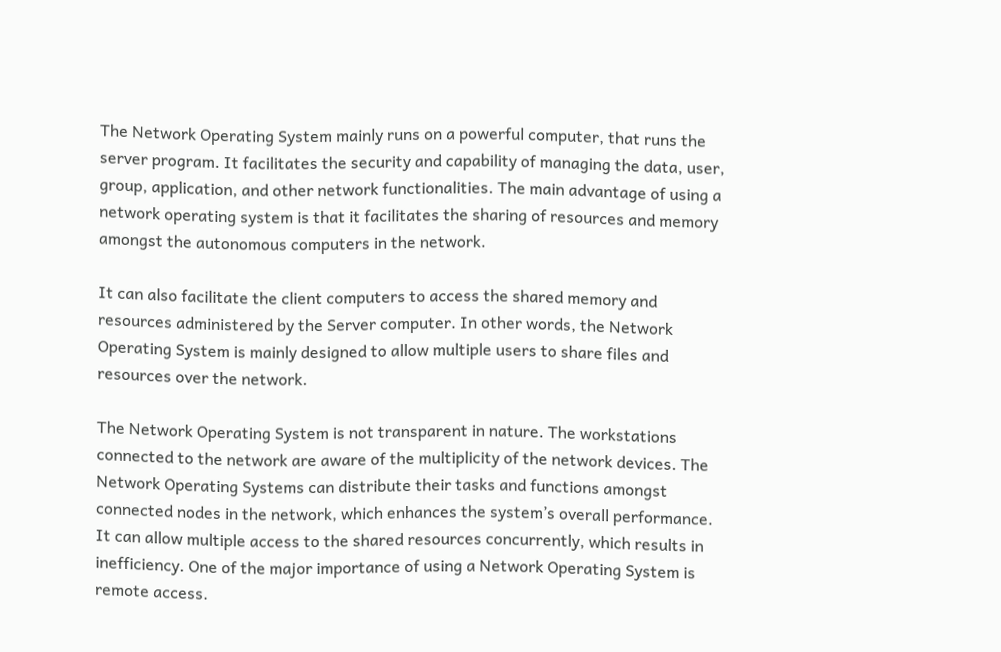The Network Operating System mainly runs on a powerful computer, that runs the server program. It facilitates the security and capability of managing the data, user, group, application, and other network functionalities. The main advantage of using a network operating system is that it facilitates the sharing of resources and memory amongst the autonomous computers in the network.

It can also facilitate the client computers to access the shared memory and resources administered by the Server computer. In other words, the Network Operating System is mainly designed to allow multiple users to share files and resources over the network.

The Network Operating System is not transparent in nature. The workstations connected to the network are aware of the multiplicity of the network devices. The Network Operating Systems can distribute their tasks and functions amongst connected nodes in the network, which enhances the system’s overall performance. It can allow multiple access to the shared resources concurrently, which results in inefficiency. One of the major importance of using a Network Operating System is remote access.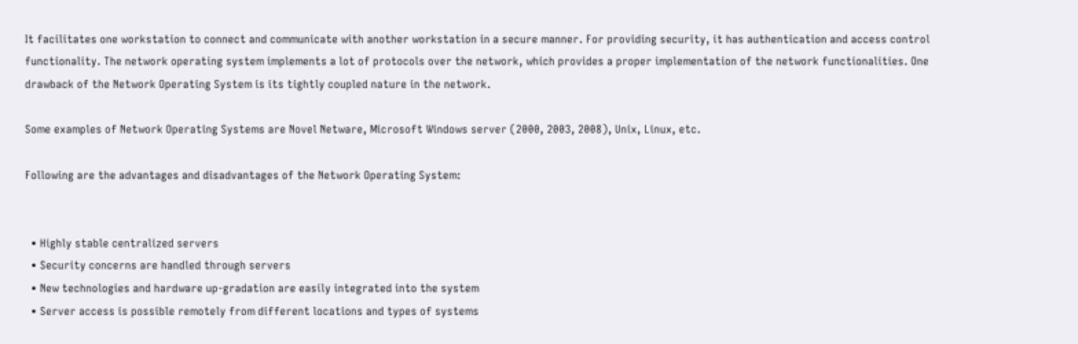It facilitates one workstation to connect and communicate with another workstation in a secure manner. For providing security, it has authentication and access control functionality. The network operating system implements a lot of protocols over the network, which provides a proper implementation of the network functionalities. One drawback of the Network Operating System is its tightly coupled nature in the network.

Some examples of Network Operating Systems are Novel Netware, Microsoft Windows server (2000, 2003, 2008), Unix, Linux, etc.

Following are the advantages and disadvantages of the Network Operating System:


  • Highly stable centralized servers
  • Security concerns are handled through servers
  • New technologies and hardware up-gradation are easily integrated into the system
  • Server access is possible remotely from different locations and types of systems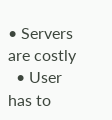• Servers are costly
  • User has to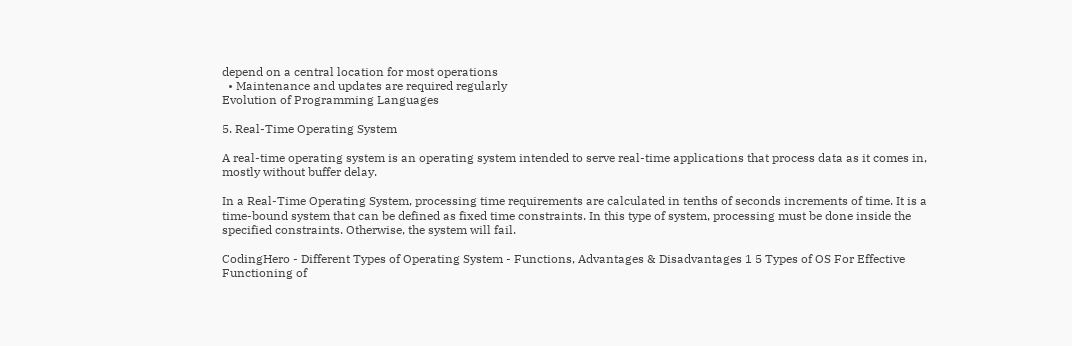depend on a central location for most operations
  • Maintenance and updates are required regularly
Evolution of Programming Languages

5. Real-Time Operating System

A real-time operating system is an operating system intended to serve real-time applications that process data as it comes in, mostly without buffer delay.

In a Real-Time Operating System, processing time requirements are calculated in tenths of seconds increments of time. It is a time-bound system that can be defined as fixed time constraints. In this type of system, processing must be done inside the specified constraints. Otherwise, the system will fail.

CodingHero - Different Types of Operating System - Functions, Advantages & Disadvantages 1 5 Types of OS For Effective Functioning of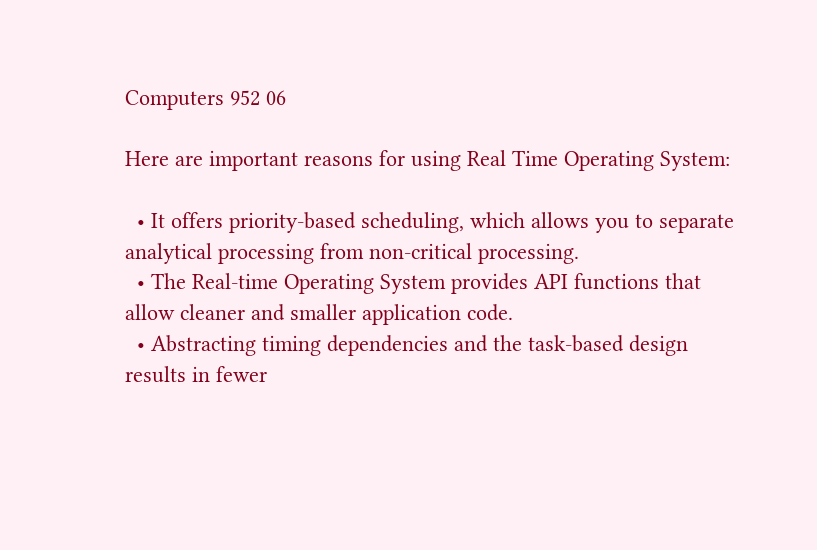Computers 952 06

Here are important reasons for using Real Time Operating System:

  • It offers priority-based scheduling, which allows you to separate analytical processing from non-critical processing.
  • The Real-time Operating System provides API functions that allow cleaner and smaller application code.
  • Abstracting timing dependencies and the task-based design results in fewer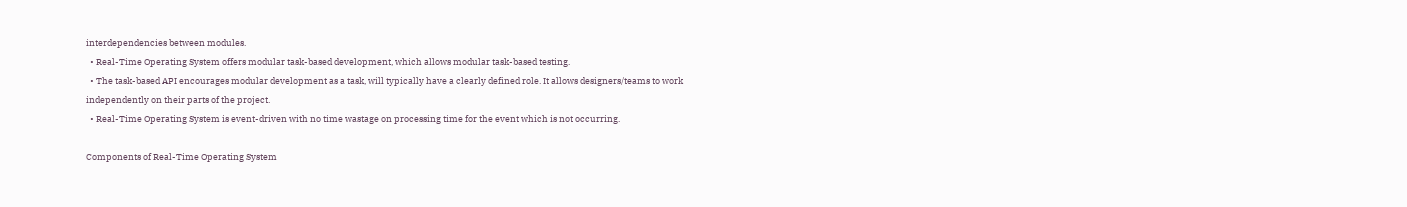interdependencies between modules.
  • Real-Time Operating System offers modular task-based development, which allows modular task-based testing.
  • The task-based API encourages modular development as a task, will typically have a clearly defined role. It allows designers/teams to work independently on their parts of the project.
  • Real-Time Operating System is event-driven with no time wastage on processing time for the event which is not occurring.

Components of Real-Time Operating System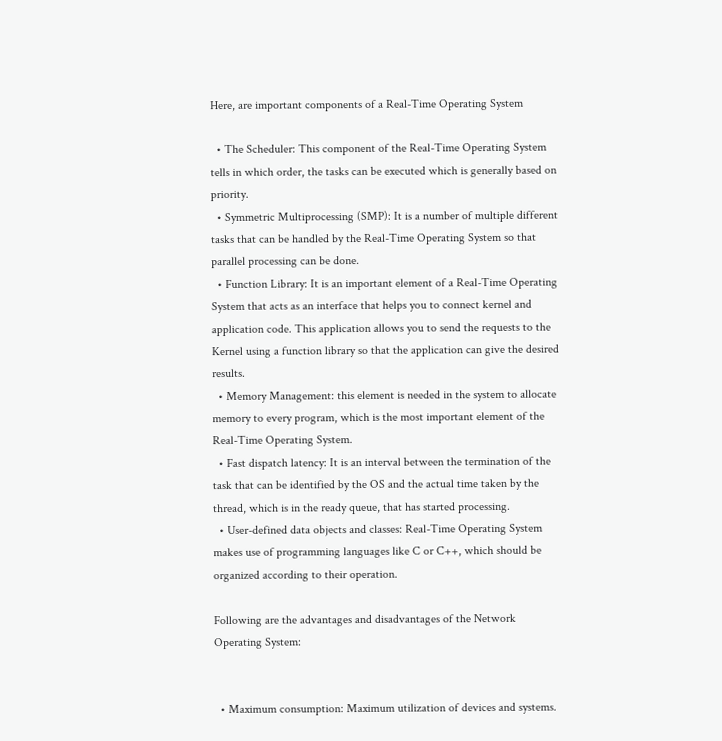Here, are important components of a Real-Time Operating System

  • The Scheduler: This component of the Real-Time Operating System tells in which order, the tasks can be executed which is generally based on priority.
  • Symmetric Multiprocessing (SMP): It is a number of multiple different tasks that can be handled by the Real-Time Operating System so that parallel processing can be done.
  • Function Library: It is an important element of a Real-Time Operating System that acts as an interface that helps you to connect kernel and application code. This application allows you to send the requests to the Kernel using a function library so that the application can give the desired results.
  • Memory Management: this element is needed in the system to allocate memory to every program, which is the most important element of the Real-Time Operating System.
  • Fast dispatch latency: It is an interval between the termination of the task that can be identified by the OS and the actual time taken by the thread, which is in the ready queue, that has started processing.
  • User-defined data objects and classes: Real-Time Operating System makes use of programming languages like C or C++, which should be organized according to their operation.

Following are the advantages and disadvantages of the Network Operating System:


  • Maximum consumption: Maximum utilization of devices and systems.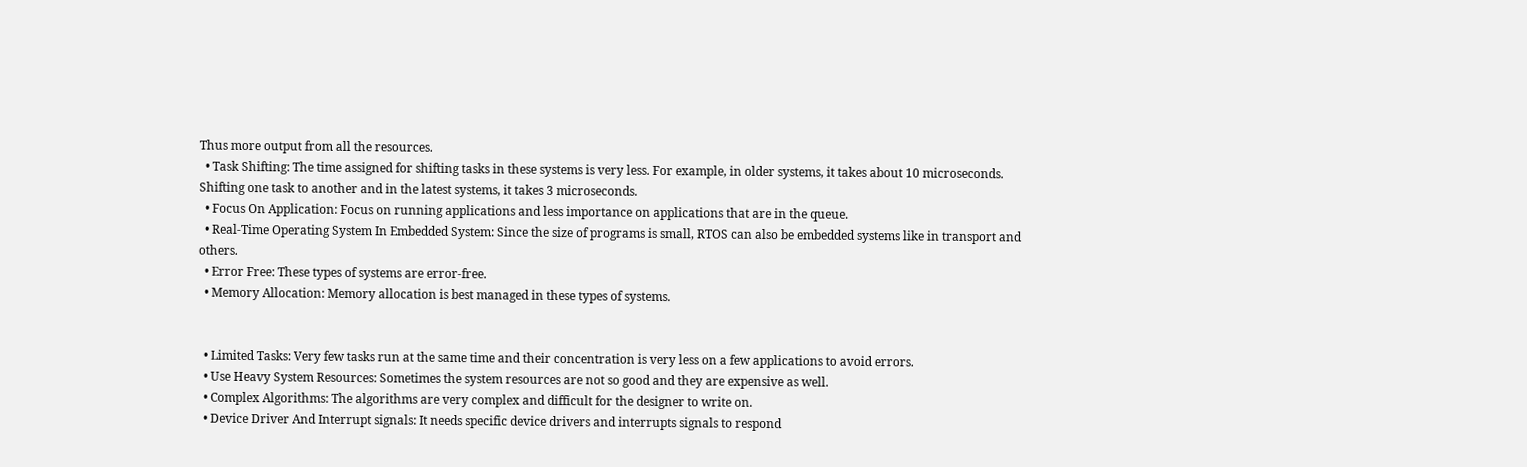Thus more output from all the resources.
  • Task Shifting: The time assigned for shifting tasks in these systems is very less. For example, in older systems, it takes about 10 microseconds. Shifting one task to another and in the latest systems, it takes 3 microseconds.
  • Focus On Application: Focus on running applications and less importance on applications that are in the queue.
  • Real-Time Operating System In Embedded System: Since the size of programs is small, RTOS can also be embedded systems like in transport and others.
  • Error Free: These types of systems are error-free.
  • Memory Allocation: Memory allocation is best managed in these types of systems.


  • Limited Tasks: Very few tasks run at the same time and their concentration is very less on a few applications to avoid errors.
  • Use Heavy System Resources: Sometimes the system resources are not so good and they are expensive as well.
  • Complex Algorithms: The algorithms are very complex and difficult for the designer to write on.
  • Device Driver And Interrupt signals: It needs specific device drivers and interrupts signals to respond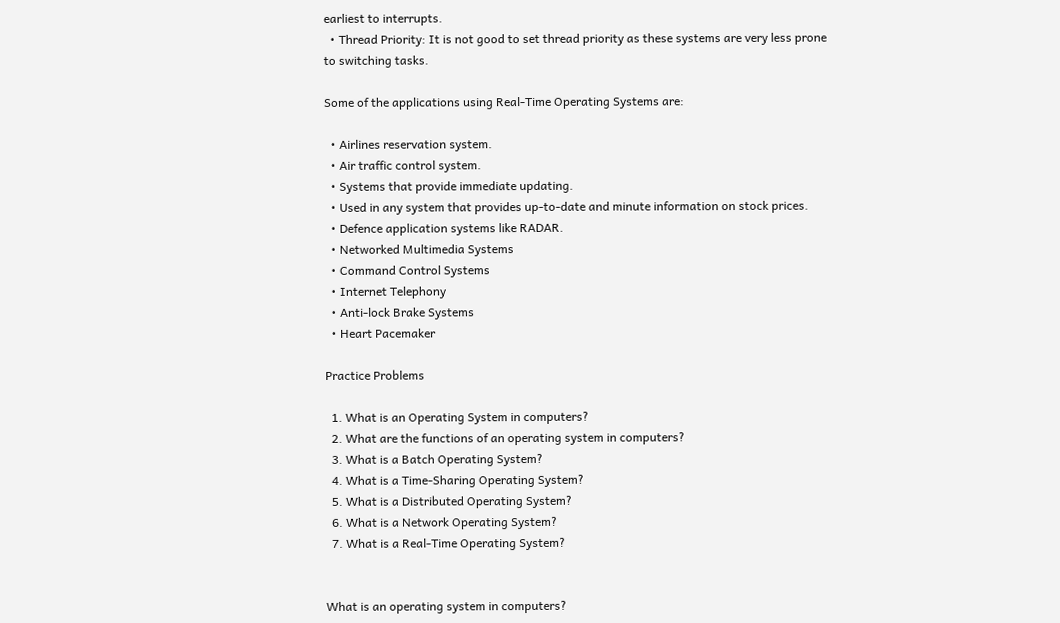earliest to interrupts.
  • Thread Priority: It is not good to set thread priority as these systems are very less prone to switching tasks.

Some of the applications using Real-Time Operating Systems are:

  • Airlines reservation system.
  • Air traffic control system.
  • Systems that provide immediate updating.
  • Used in any system that provides up-to-date and minute information on stock prices.
  • Defence application systems like RADAR.
  • Networked Multimedia Systems
  • Command Control Systems
  • Internet Telephony
  • Anti-lock Brake Systems
  • Heart Pacemaker

Practice Problems

  1. What is an Operating System in computers?
  2. What are the functions of an operating system in computers?
  3. What is a Batch Operating System?
  4. What is a Time-Sharing Operating System?
  5. What is a Distributed Operating System?
  6. What is a Network Operating System?
  7. What is a Real-Time Operating System?


What is an operating system in computers?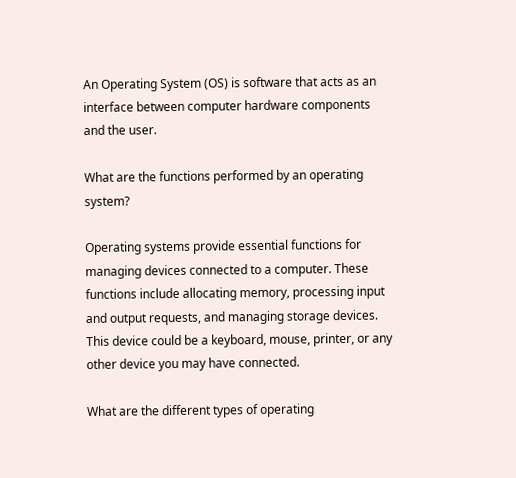An Operating System (OS) is software that acts as an interface between computer hardware components and the user.

What are the functions performed by an operating system?

Operating systems provide essential functions for managing devices connected to a computer. These functions include allocating memory, processing input and output requests, and managing storage devices. This device could be a keyboard, mouse, printer, or any other device you may have connected.

What are the different types of operating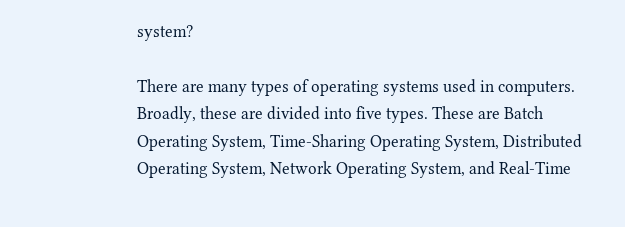system?

There are many types of operating systems used in computers. Broadly, these are divided into five types. These are Batch Operating System, Time-Sharing Operating System, Distributed Operating System, Network Operating System, and Real-Time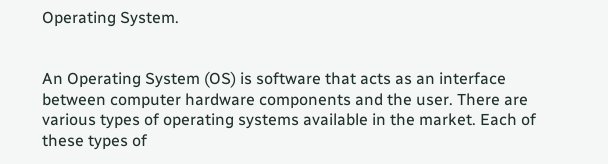Operating System.


An Operating System (OS) is software that acts as an interface between computer hardware components and the user. There are various types of operating systems available in the market. Each of these types of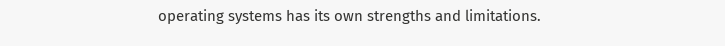operating systems has its own strengths and limitations.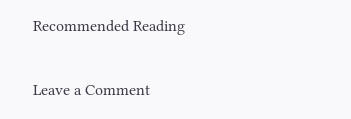Recommended Reading

Leave a Comment